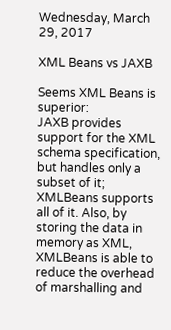Wednesday, March 29, 2017

XML Beans vs JAXB

Seems XML Beans is superior:
JAXB provides support for the XML schema specification, but handles only a subset of it; XMLBeans supports all of it. Also, by storing the data in memory as XML, XMLBeans is able to reduce the overhead of marshalling and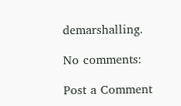demarshalling.

No comments:

Post a Comment